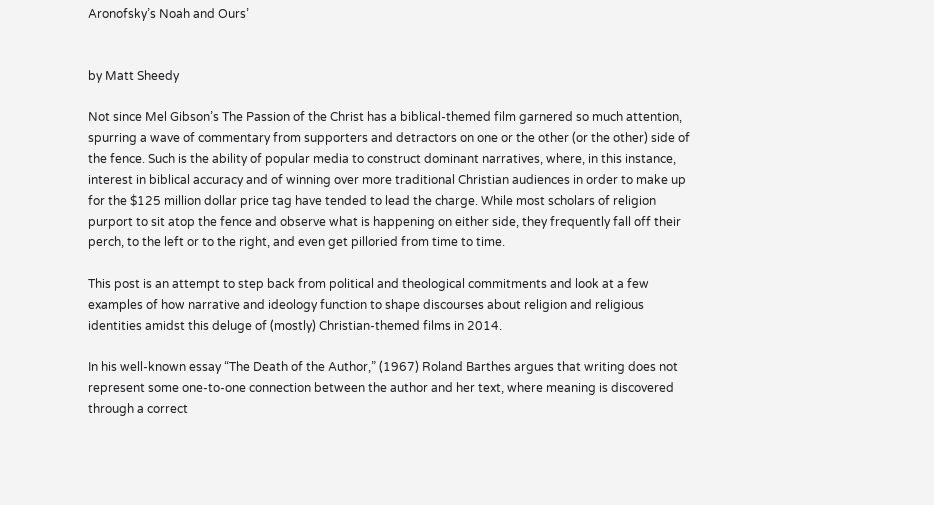Aronofsky’s Noah and Ours’


by Matt Sheedy

Not since Mel Gibson’s The Passion of the Christ has a biblical-themed film garnered so much attention, spurring a wave of commentary from supporters and detractors on one or the other (or the other) side of the fence. Such is the ability of popular media to construct dominant narratives, where, in this instance, interest in biblical accuracy and of winning over more traditional Christian audiences in order to make up for the $125 million dollar price tag have tended to lead the charge. While most scholars of religion purport to sit atop the fence and observe what is happening on either side, they frequently fall off their perch, to the left or to the right, and even get pilloried from time to time.

This post is an attempt to step back from political and theological commitments and look at a few examples of how narrative and ideology function to shape discourses about religion and religious identities amidst this deluge of (mostly) Christian-themed films in 2014.

In his well-known essay “The Death of the Author,” (1967) Roland Barthes argues that writing does not represent some one-to-one connection between the author and her text, where meaning is discovered through a correct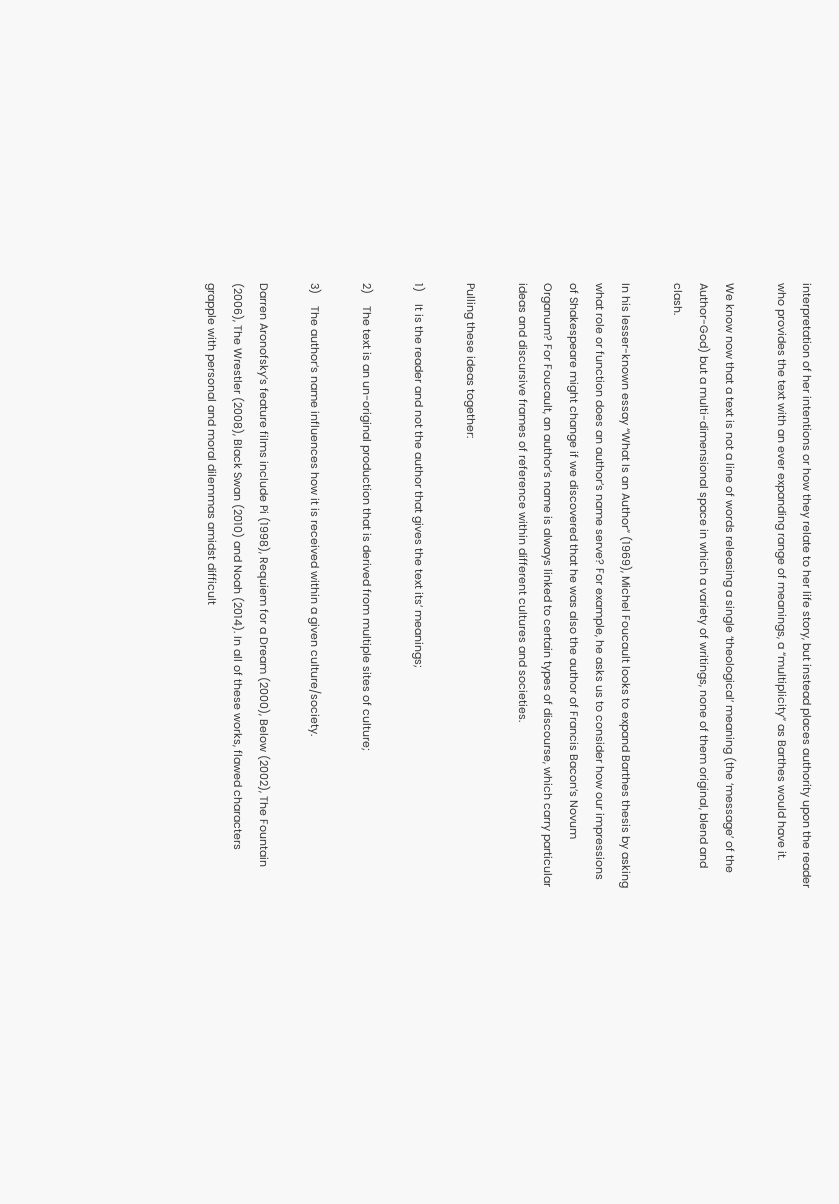interpretation of her intentions or how they relate to her life story, but instead places authority upon the reader who provides the text with an ever expanding range of meanings, a “multiplicity” as Barthes would have it.

We know now that a text is not a line of words releasing a single ‘theological’ meaning (the ‘message’ of the Author-God) but a multi-dimensional space in which a variety of writings, none of them original, blend and clash.

In his lesser-known essay “What Is an Author” (1969), Michel Foucault looks to expand Barthes thesis by asking what role or function does an author’s name serve? For example, he asks us to consider how our impressions of Shakespeare might change if we discovered that he was also the author of Francis Bacon’s Novum Organum? For Foucault, an author’s name is always linked to certain types of discourse, which carry particular ideas and discursive frames of reference within different cultures and societies.

Pulling these ideas together:

1)    It is the reader and not the author that gives the text its’ meanings;

2)    The text is an un-original production that is derived from multiple sites of culture;

3)    The author’s name influences how it is received within a given culture/society.

Darren Aronofsky’s feature films include Pi (1998), Requiem for a Dream (2000), Below (2002), The Fountain (2006), The Wrestler (2008), Black Swan (2010) and Noah (2014). In all of these works, flawed characters grapple with personal and moral dilemmas amidst difficult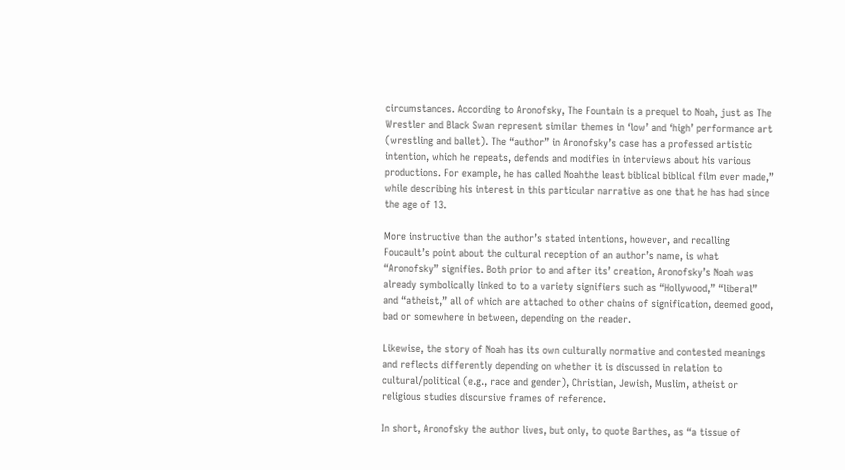circumstances. According to Aronofsky, The Fountain is a prequel to Noah, just as The Wrestler and Black Swan represent similar themes in ‘low’ and ‘high’ performance art (wrestling and ballet). The “author” in Aronofsky’s case has a professed artistic intention, which he repeats, defends and modifies in interviews about his various productions. For example, he has called Noahthe least biblical biblical film ever made,” while describing his interest in this particular narrative as one that he has had since the age of 13.

More instructive than the author’s stated intentions, however, and recalling Foucault’s point about the cultural reception of an author’s name, is what “Aronofsky” signifies. Both prior to and after its’ creation, Aronofsky’s Noah was already symbolically linked to to a variety signifiers such as “Hollywood,” “liberal” and “atheist,” all of which are attached to other chains of signification, deemed good, bad or somewhere in between, depending on the reader.

Likewise, the story of Noah has its own culturally normative and contested meanings and reflects differently depending on whether it is discussed in relation to cultural/political (e.g., race and gender), Christian, Jewish, Muslim, atheist or religious studies discursive frames of reference.

In short, Aronofsky the author lives, but only, to quote Barthes, as “a tissue of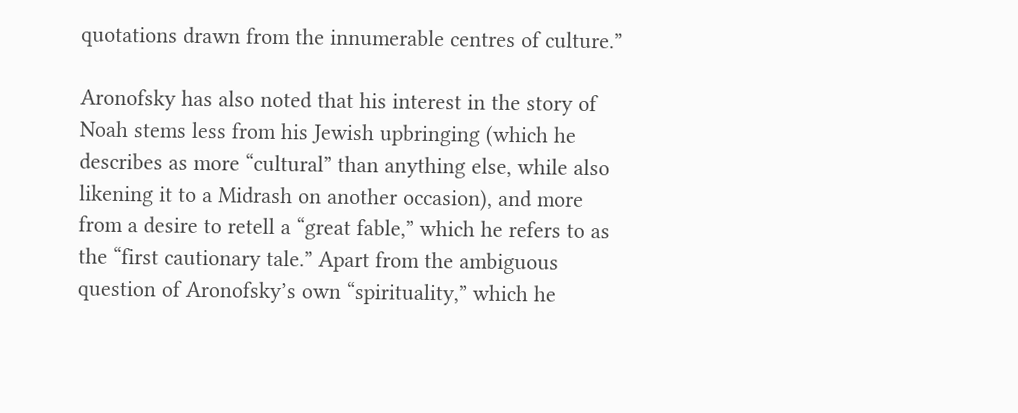quotations drawn from the innumerable centres of culture.”

Aronofsky has also noted that his interest in the story of Noah stems less from his Jewish upbringing (which he describes as more “cultural” than anything else, while also likening it to a Midrash on another occasion), and more from a desire to retell a “great fable,” which he refers to as the “first cautionary tale.” Apart from the ambiguous question of Aronofsky’s own “spirituality,” which he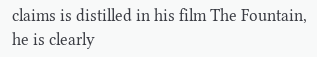claims is distilled in his film The Fountain, he is clearly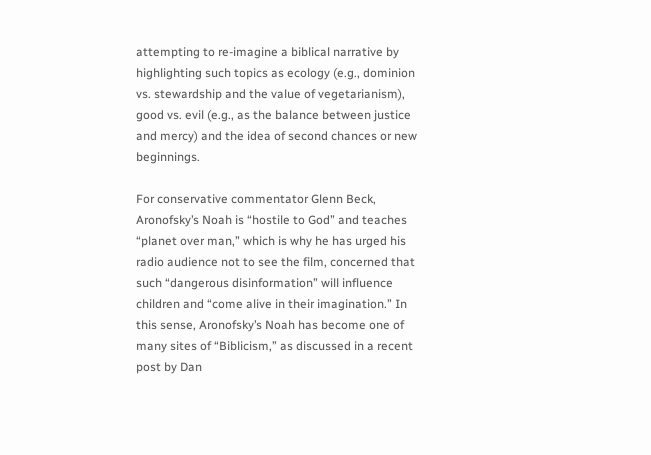attempting to re-imagine a biblical narrative by highlighting such topics as ecology (e.g., dominion vs. stewardship and the value of vegetarianism), good vs. evil (e.g., as the balance between justice and mercy) and the idea of second chances or new beginnings.

For conservative commentator Glenn Beck, Aronofsky’s Noah is “hostile to God” and teaches “planet over man,” which is why he has urged his radio audience not to see the film, concerned that such “dangerous disinformation” will influence children and “come alive in their imagination.” In this sense, Aronofsky’s Noah has become one of many sites of “Biblicism,” as discussed in a recent post by Dan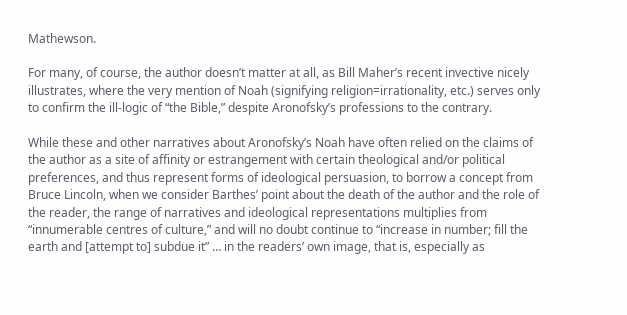Mathewson.

For many, of course, the author doesn’t matter at all, as Bill Maher’s recent invective nicely illustrates, where the very mention of Noah (signifying religion=irrationality, etc.) serves only to confirm the ill-logic of “the Bible,” despite Aronofsky’s professions to the contrary.

While these and other narratives about Aronofsky’s Noah have often relied on the claims of the author as a site of affinity or estrangement with certain theological and/or political preferences, and thus represent forms of ideological persuasion, to borrow a concept from Bruce Lincoln, when we consider Barthes’ point about the death of the author and the role of the reader, the range of narratives and ideological representations multiplies from “innumerable centres of culture,” and will no doubt continue to “increase in number; fill the earth and [attempt to] subdue it” … in the readers’ own image, that is, especially as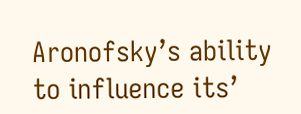Aronofsky’s ability to influence its’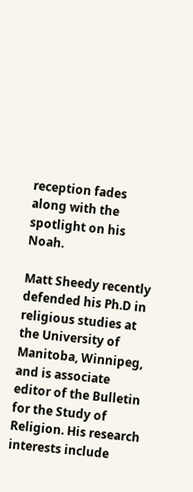reception fades along with the spotlight on his Noah.

Matt Sheedy recently defended his Ph.D in religious studies at the University of Manitoba, Winnipeg, and is associate editor of the Bulletin for the Study of Religion. His research interests include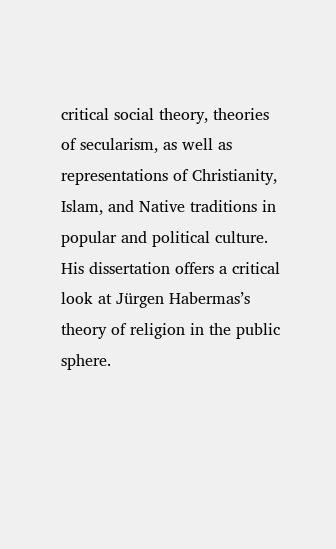critical social theory, theories of secularism, as well as representations of Christianity, Islam, and Native traditions in popular and political culture. His dissertation offers a critical look at Jürgen Habermas’s theory of religion in the public sphere.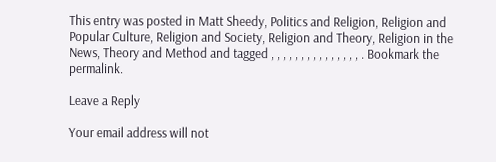This entry was posted in Matt Sheedy, Politics and Religion, Religion and Popular Culture, Religion and Society, Religion and Theory, Religion in the News, Theory and Method and tagged , , , , , , , , , , , , , , , . Bookmark the permalink.

Leave a Reply

Your email address will not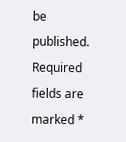be published. Required fields are marked *